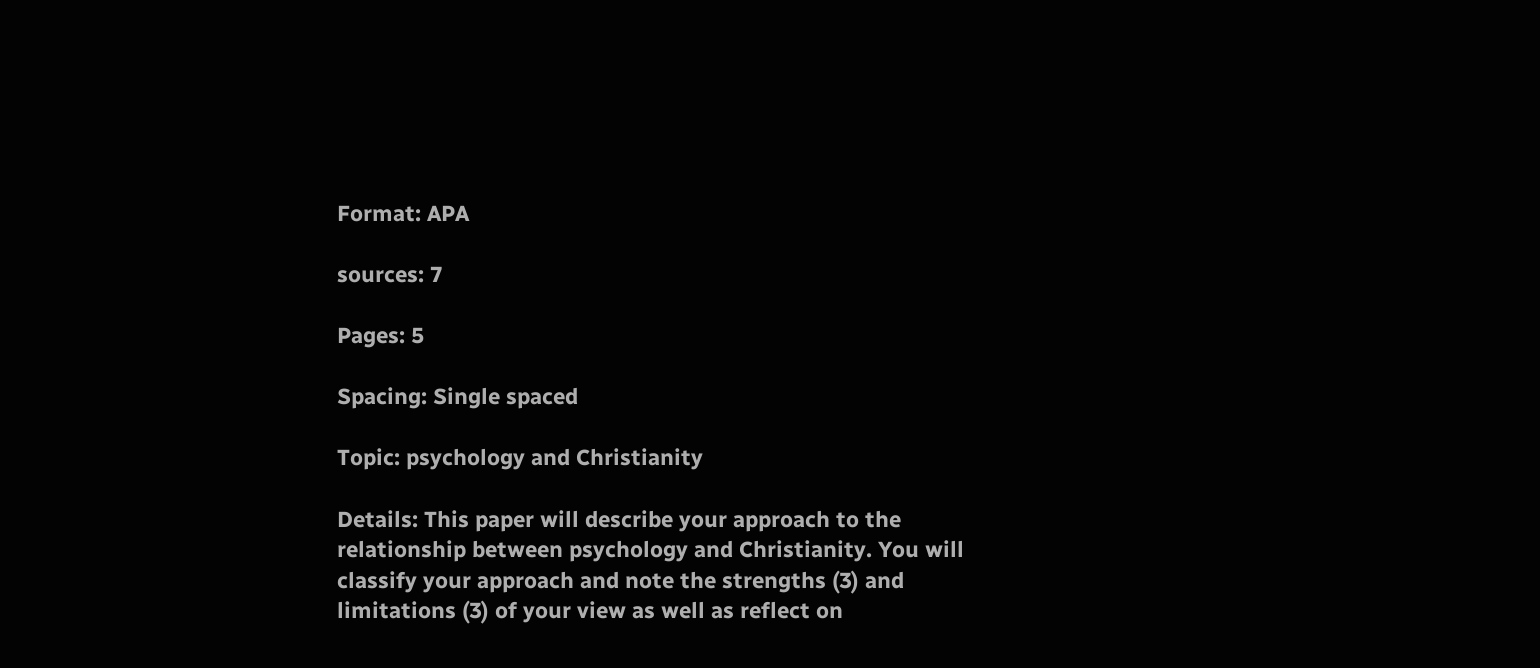Format: APA

sources: 7

Pages: 5

Spacing: Single spaced

Topic: psychology and Christianity

Details: This paper will describe your approach to the relationship between psychology and Christianity. You will classify your approach and note the strengths (3) and limitations (3) of your view as well as reflect on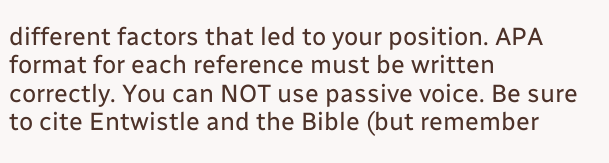different factors that led to your position. APA format for each reference must be written correctly. You can NOT use passive voice. Be sure to cite Entwistle and the Bible (but remember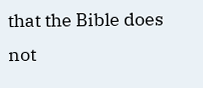that the Bible does not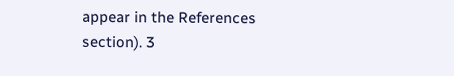appear in the References section). 3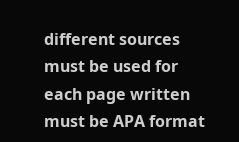different sources must be used for each page written must be APA format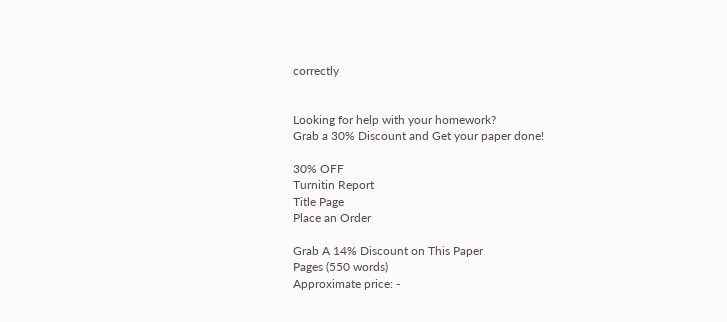correctly


Looking for help with your homework?
Grab a 30% Discount and Get your paper done!

30% OFF
Turnitin Report
Title Page
Place an Order

Grab A 14% Discount on This Paper
Pages (550 words)
Approximate price: -